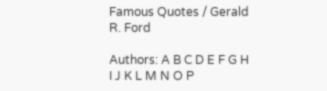Famous Quotes / Gerald R. Ford

Authors: A B C D E F G H I J K L M N O P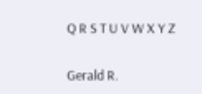Q R S T U V W X Y Z

Gerald R.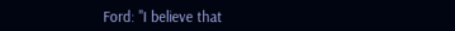Ford: "I believe that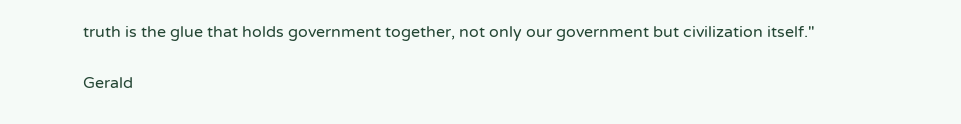truth is the glue that holds government together, not only our government but civilization itself."

Gerald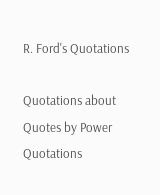R. Ford's Quotations

Quotations about
Quotes by Power Quotations